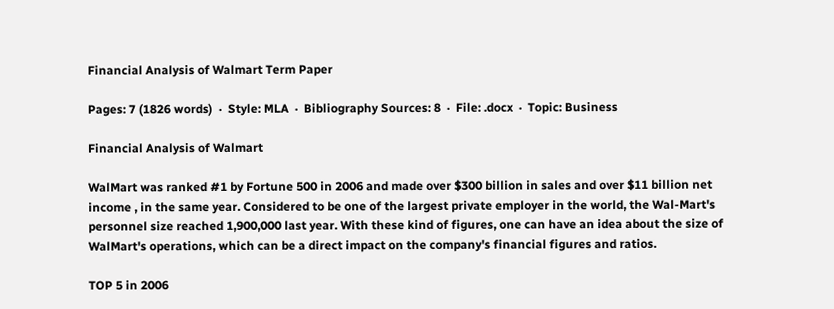Financial Analysis of Walmart Term Paper

Pages: 7 (1826 words)  ·  Style: MLA  ·  Bibliography Sources: 8  ·  File: .docx  ·  Topic: Business

Financial Analysis of Walmart

WalMart was ranked #1 by Fortune 500 in 2006 and made over $300 billion in sales and over $11 billion net income , in the same year. Considered to be one of the largest private employer in the world, the Wal-Mart's personnel size reached 1,900,000 last year. With these kind of figures, one can have an idea about the size of WalMart's operations, which can be a direct impact on the company's financial figures and ratios.

TOP 5 in 2006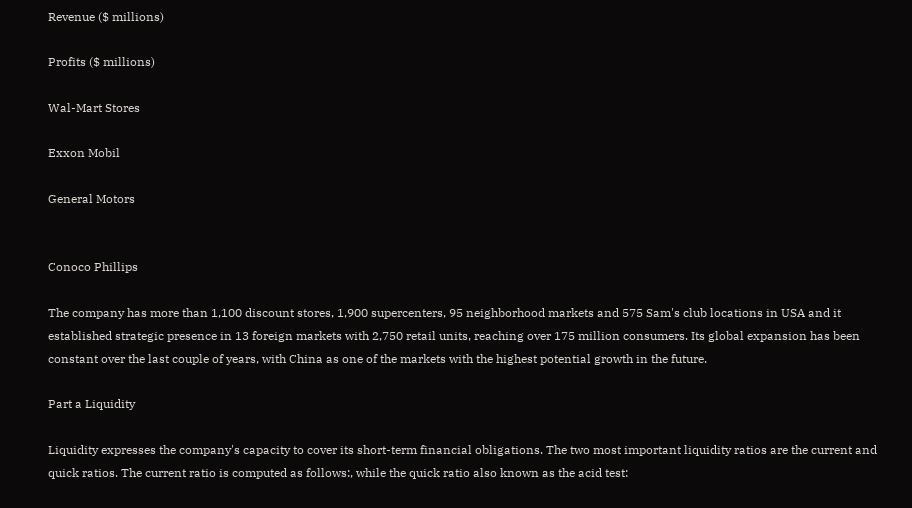Revenue ($ millions)

Profits ($ millions)

Wal-Mart Stores

Exxon Mobil

General Motors


Conoco Phillips

The company has more than 1,100 discount stores, 1,900 supercenters, 95 neighborhood markets and 575 Sam's club locations in USA and it established strategic presence in 13 foreign markets with 2,750 retail units, reaching over 175 million consumers. Its global expansion has been constant over the last couple of years, with China as one of the markets with the highest potential growth in the future.

Part a Liquidity

Liquidity expresses the company's capacity to cover its short-term financial obligations. The two most important liquidity ratios are the current and quick ratios. The current ratio is computed as follows:, while the quick ratio also known as the acid test: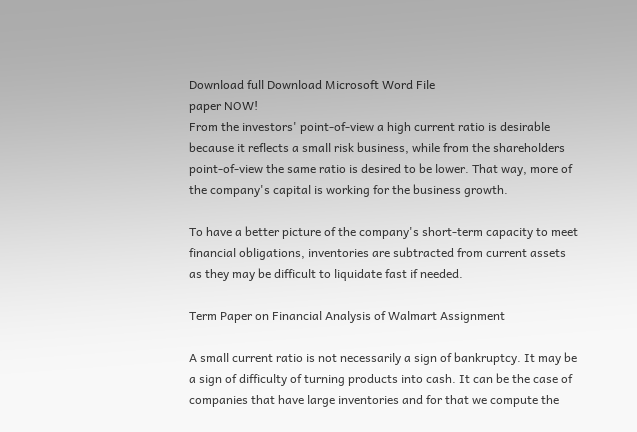Download full Download Microsoft Word File
paper NOW!
From the investors' point-of-view a high current ratio is desirable because it reflects a small risk business, while from the shareholders point-of-view the same ratio is desired to be lower. That way, more of the company's capital is working for the business growth.

To have a better picture of the company's short-term capacity to meet financial obligations, inventories are subtracted from current assets as they may be difficult to liquidate fast if needed.

Term Paper on Financial Analysis of Walmart Assignment

A small current ratio is not necessarily a sign of bankruptcy. It may be a sign of difficulty of turning products into cash. It can be the case of companies that have large inventories and for that we compute the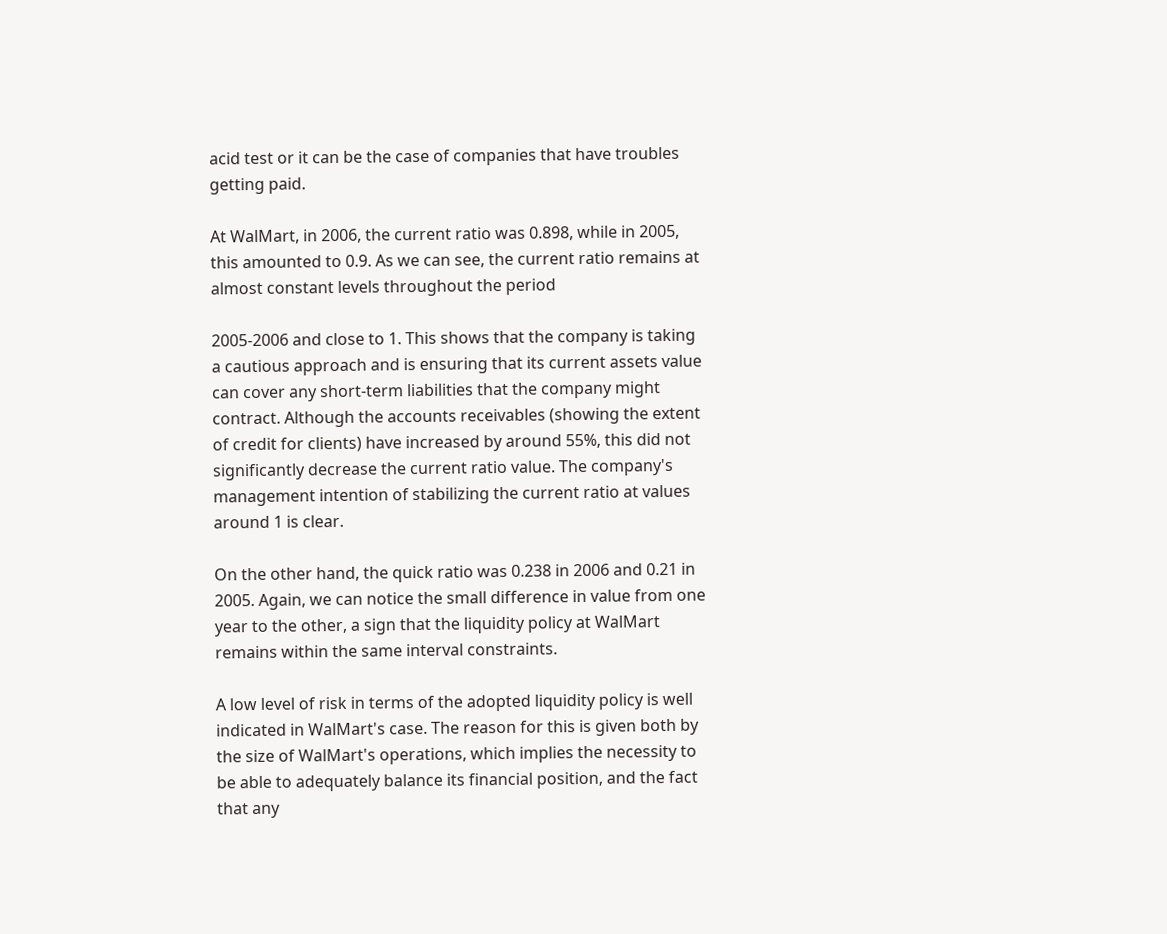acid test or it can be the case of companies that have troubles getting paid.

At WalMart, in 2006, the current ratio was 0.898, while in 2005, this amounted to 0.9. As we can see, the current ratio remains at almost constant levels throughout the period

2005-2006 and close to 1. This shows that the company is taking a cautious approach and is ensuring that its current assets value can cover any short-term liabilities that the company might contract. Although the accounts receivables (showing the extent of credit for clients) have increased by around 55%, this did not significantly decrease the current ratio value. The company's management intention of stabilizing the current ratio at values around 1 is clear.

On the other hand, the quick ratio was 0.238 in 2006 and 0.21 in 2005. Again, we can notice the small difference in value from one year to the other, a sign that the liquidity policy at WalMart remains within the same interval constraints.

A low level of risk in terms of the adopted liquidity policy is well indicated in WalMart's case. The reason for this is given both by the size of WalMart's operations, which implies the necessity to be able to adequately balance its financial position, and the fact that any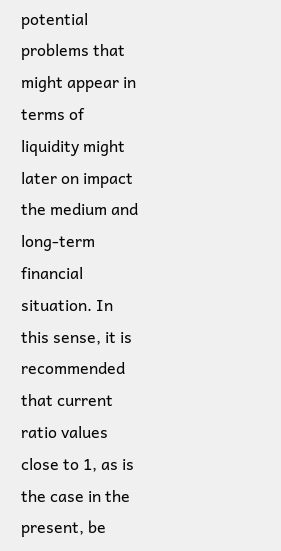potential problems that might appear in terms of liquidity might later on impact the medium and long-term financial situation. In this sense, it is recommended that current ratio values close to 1, as is the case in the present, be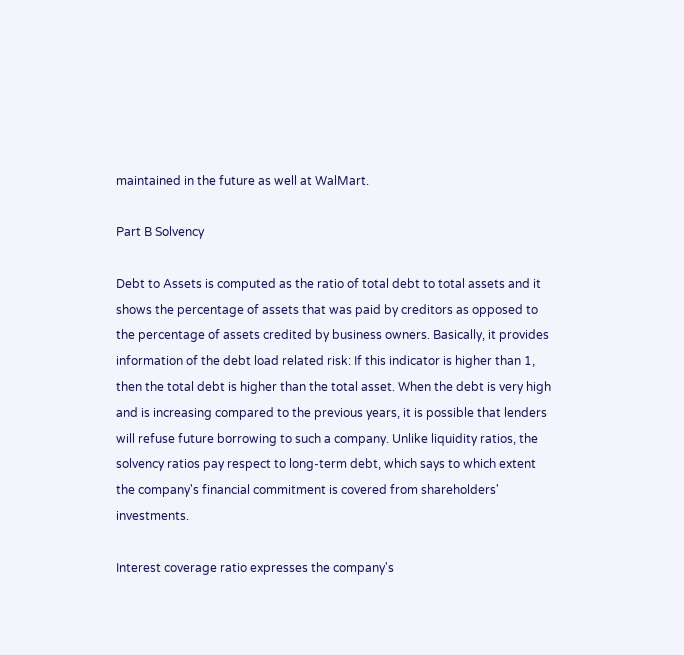maintained in the future as well at WalMart.

Part B Solvency

Debt to Assets is computed as the ratio of total debt to total assets and it shows the percentage of assets that was paid by creditors as opposed to the percentage of assets credited by business owners. Basically, it provides information of the debt load related risk: If this indicator is higher than 1, then the total debt is higher than the total asset. When the debt is very high and is increasing compared to the previous years, it is possible that lenders will refuse future borrowing to such a company. Unlike liquidity ratios, the solvency ratios pay respect to long-term debt, which says to which extent the company's financial commitment is covered from shareholders' investments.

Interest coverage ratio expresses the company's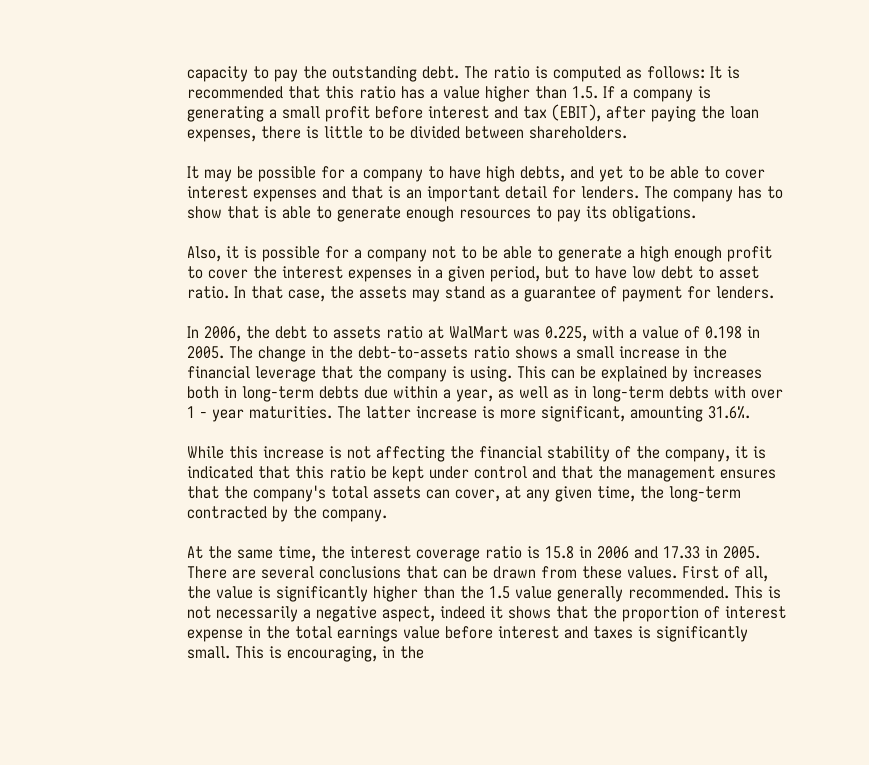capacity to pay the outstanding debt. The ratio is computed as follows: It is recommended that this ratio has a value higher than 1.5. If a company is generating a small profit before interest and tax (EBIT), after paying the loan expenses, there is little to be divided between shareholders.

It may be possible for a company to have high debts, and yet to be able to cover interest expenses and that is an important detail for lenders. The company has to show that is able to generate enough resources to pay its obligations.

Also, it is possible for a company not to be able to generate a high enough profit to cover the interest expenses in a given period, but to have low debt to asset ratio. In that case, the assets may stand as a guarantee of payment for lenders.

In 2006, the debt to assets ratio at WalMart was 0.225, with a value of 0.198 in 2005. The change in the debt-to-assets ratio shows a small increase in the financial leverage that the company is using. This can be explained by increases both in long-term debts due within a year, as well as in long-term debts with over 1 - year maturities. The latter increase is more significant, amounting 31.6%.

While this increase is not affecting the financial stability of the company, it is indicated that this ratio be kept under control and that the management ensures that the company's total assets can cover, at any given time, the long-term contracted by the company.

At the same time, the interest coverage ratio is 15.8 in 2006 and 17.33 in 2005. There are several conclusions that can be drawn from these values. First of all, the value is significantly higher than the 1.5 value generally recommended. This is not necessarily a negative aspect, indeed it shows that the proportion of interest expense in the total earnings value before interest and taxes is significantly small. This is encouraging, in the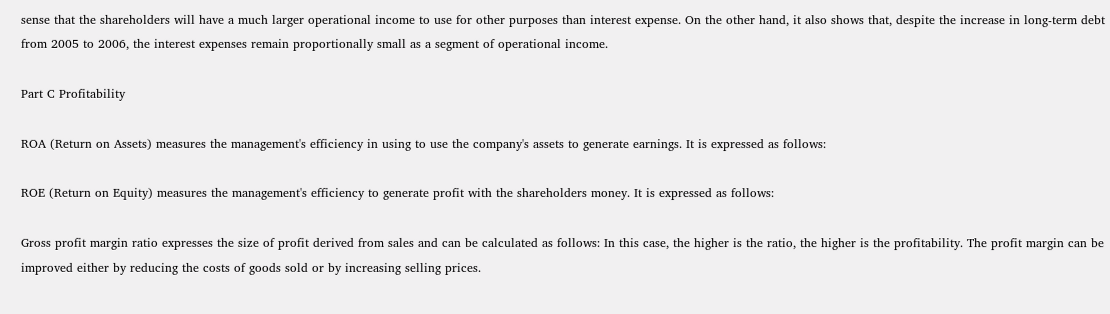sense that the shareholders will have a much larger operational income to use for other purposes than interest expense. On the other hand, it also shows that, despite the increase in long-term debt from 2005 to 2006, the interest expenses remain proportionally small as a segment of operational income.

Part C Profitability

ROA (Return on Assets) measures the management's efficiency in using to use the company's assets to generate earnings. It is expressed as follows:

ROE (Return on Equity) measures the management's efficiency to generate profit with the shareholders money. It is expressed as follows:

Gross profit margin ratio expresses the size of profit derived from sales and can be calculated as follows: In this case, the higher is the ratio, the higher is the profitability. The profit margin can be improved either by reducing the costs of goods sold or by increasing selling prices.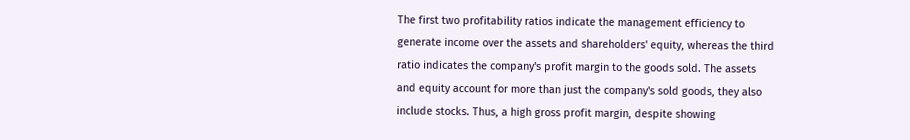The first two profitability ratios indicate the management efficiency to generate income over the assets and shareholders' equity, whereas the third ratio indicates the company's profit margin to the goods sold. The assets and equity account for more than just the company's sold goods, they also include stocks. Thus, a high gross profit margin, despite showing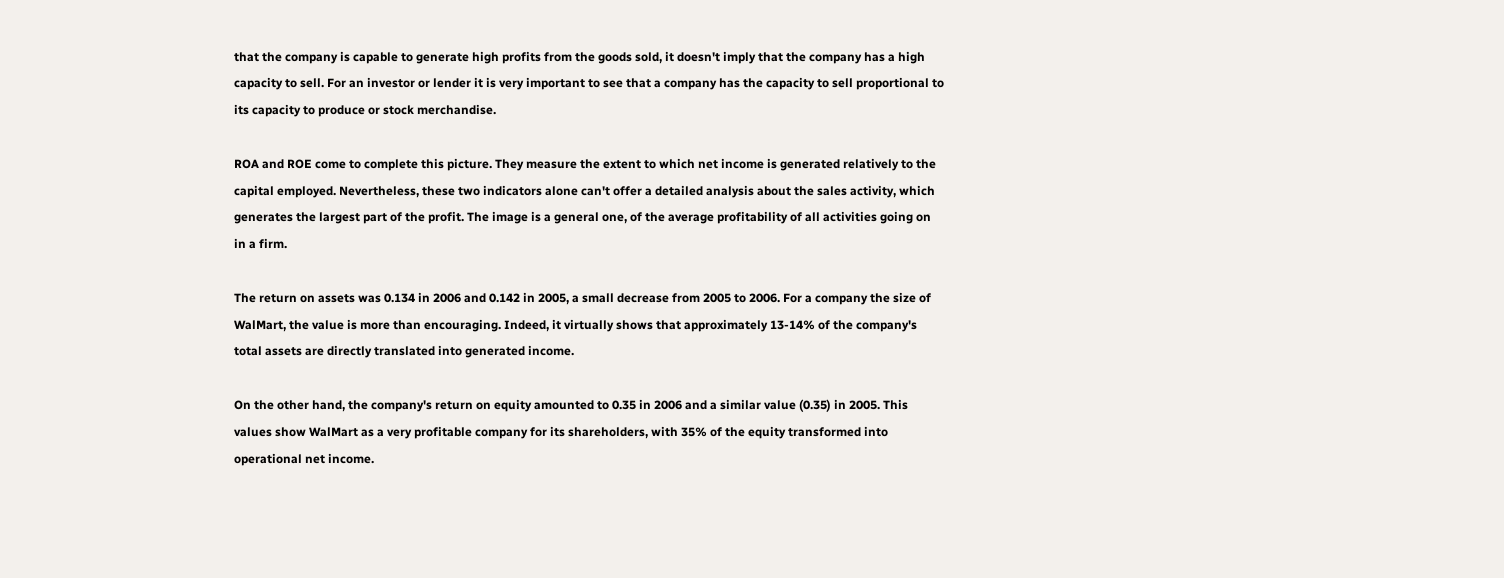that the company is capable to generate high profits from the goods sold, it doesn't imply that the company has a high capacity to sell. For an investor or lender it is very important to see that a company has the capacity to sell proportional to its capacity to produce or stock merchandise.

ROA and ROE come to complete this picture. They measure the extent to which net income is generated relatively to the capital employed. Nevertheless, these two indicators alone can't offer a detailed analysis about the sales activity, which generates the largest part of the profit. The image is a general one, of the average profitability of all activities going on in a firm.

The return on assets was 0.134 in 2006 and 0.142 in 2005, a small decrease from 2005 to 2006. For a company the size of WalMart, the value is more than encouraging. Indeed, it virtually shows that approximately 13-14% of the company's total assets are directly translated into generated income.

On the other hand, the company's return on equity amounted to 0.35 in 2006 and a similar value (0.35) in 2005. This values show WalMart as a very profitable company for its shareholders, with 35% of the equity transformed into operational net income.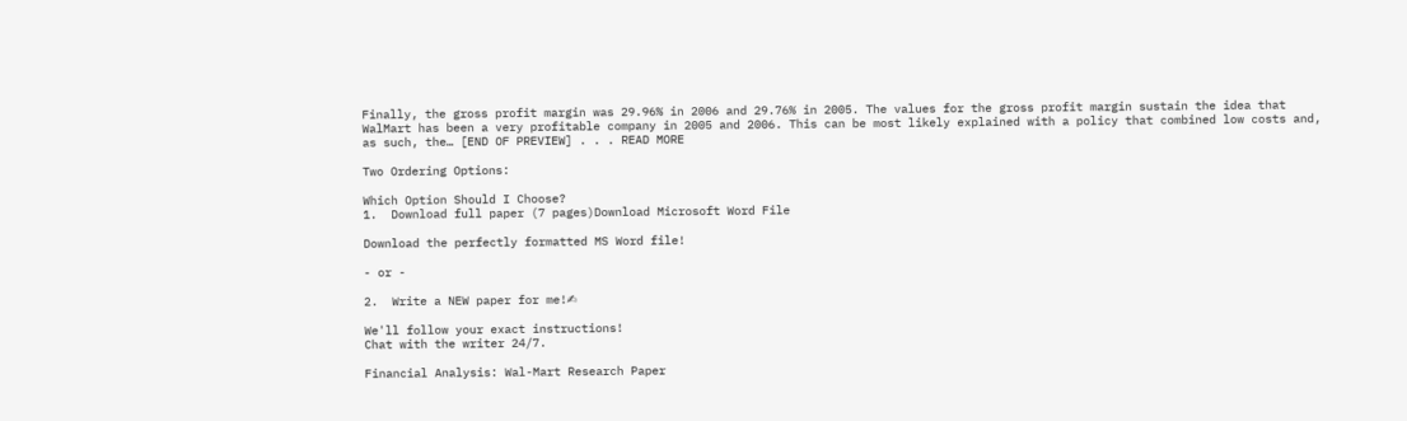Finally, the gross profit margin was 29.96% in 2006 and 29.76% in 2005. The values for the gross profit margin sustain the idea that WalMart has been a very profitable company in 2005 and 2006. This can be most likely explained with a policy that combined low costs and, as such, the… [END OF PREVIEW] . . . READ MORE

Two Ordering Options:

Which Option Should I Choose?
1.  Download full paper (7 pages)Download Microsoft Word File

Download the perfectly formatted MS Word file!

- or -

2.  Write a NEW paper for me!✍

We'll follow your exact instructions!
Chat with the writer 24/7.

Financial Analysis: Wal-Mart Research Paper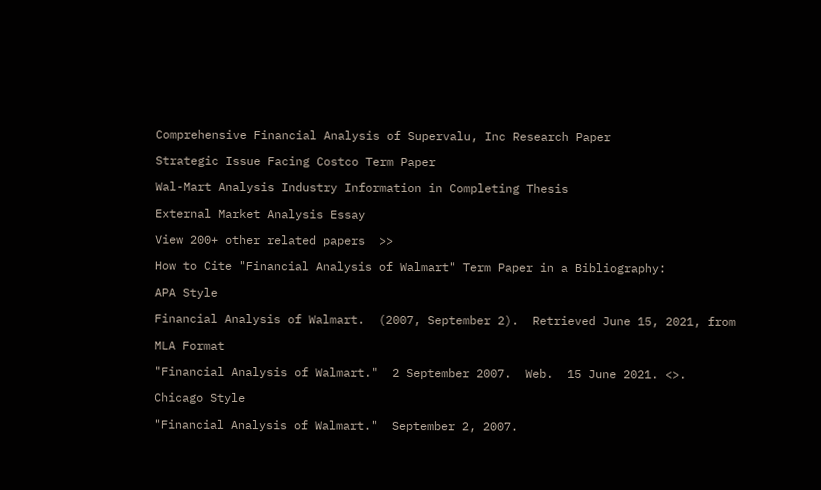Comprehensive Financial Analysis of Supervalu, Inc Research Paper

Strategic Issue Facing Costco Term Paper

Wal-Mart Analysis Industry Information in Completing Thesis

External Market Analysis Essay

View 200+ other related papers  >>

How to Cite "Financial Analysis of Walmart" Term Paper in a Bibliography:

APA Style

Financial Analysis of Walmart.  (2007, September 2).  Retrieved June 15, 2021, from

MLA Format

"Financial Analysis of Walmart."  2 September 2007.  Web.  15 June 2021. <>.

Chicago Style

"Financial Analysis of Walmart."  September 2, 2007.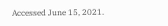Accessed June 15, 2021.